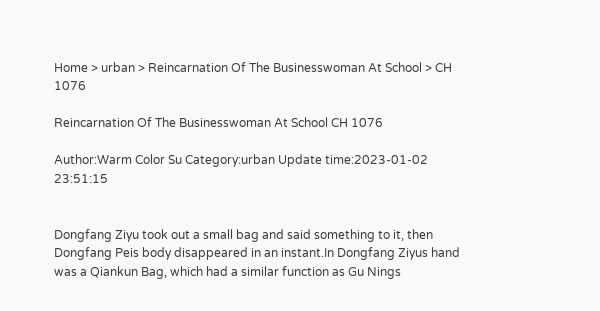Home > urban > Reincarnation Of The Businesswoman At School > CH 1076

Reincarnation Of The Businesswoman At School CH 1076

Author:Warm Color Su Category:urban Update time:2023-01-02 23:51:15


Dongfang Ziyu took out a small bag and said something to it, then Dongfang Peis body disappeared in an instant.In Dongfang Ziyus hand was a Qiankun Bag, which had a similar function as Gu Nings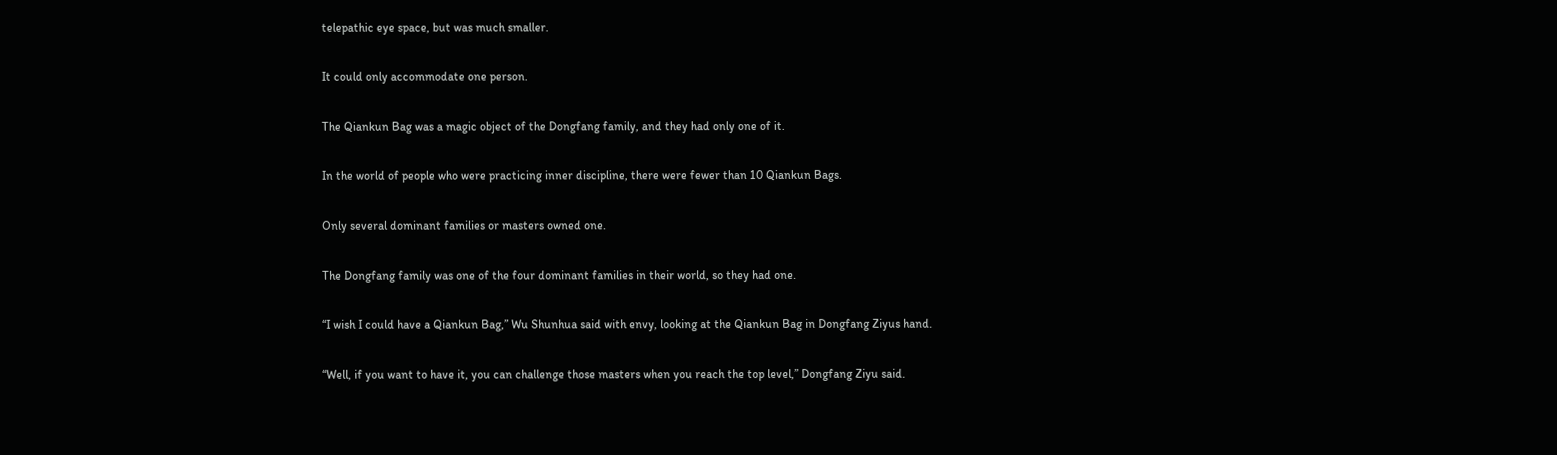telepathic eye space, but was much smaller.

It could only accommodate one person.

The Qiankun Bag was a magic object of the Dongfang family, and they had only one of it.

In the world of people who were practicing inner discipline, there were fewer than 10 Qiankun Bags.

Only several dominant families or masters owned one.

The Dongfang family was one of the four dominant families in their world, so they had one.

“I wish I could have a Qiankun Bag,” Wu Shunhua said with envy, looking at the Qiankun Bag in Dongfang Ziyus hand.

“Well, if you want to have it, you can challenge those masters when you reach the top level,” Dongfang Ziyu said.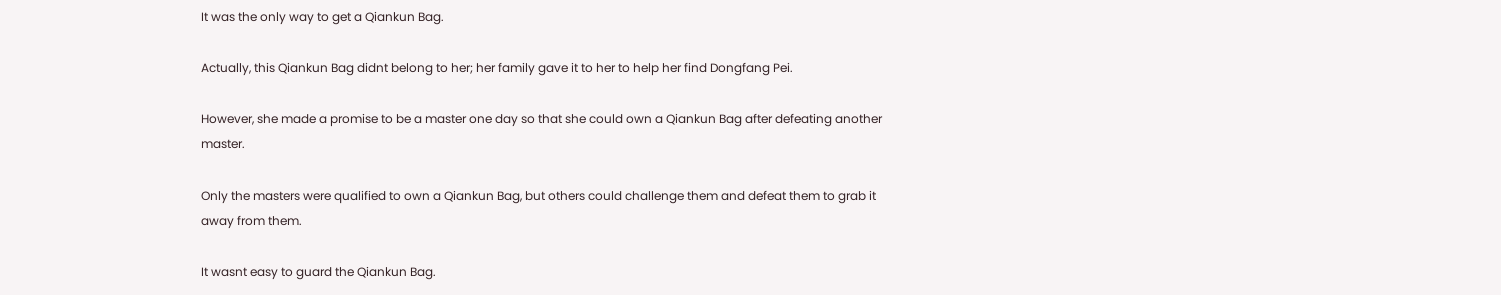It was the only way to get a Qiankun Bag.

Actually, this Qiankun Bag didnt belong to her; her family gave it to her to help her find Dongfang Pei.

However, she made a promise to be a master one day so that she could own a Qiankun Bag after defeating another master.

Only the masters were qualified to own a Qiankun Bag, but others could challenge them and defeat them to grab it away from them.

It wasnt easy to guard the Qiankun Bag.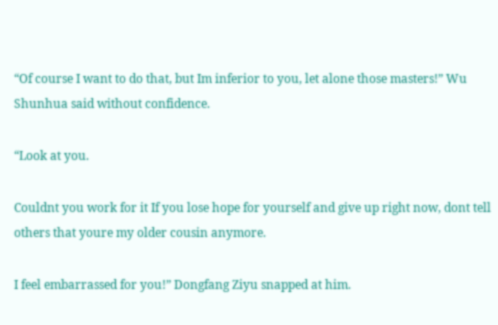“Of course I want to do that, but Im inferior to you, let alone those masters!” Wu Shunhua said without confidence.

“Look at you.

Couldnt you work for it If you lose hope for yourself and give up right now, dont tell others that youre my older cousin anymore.

I feel embarrassed for you!” Dongfang Ziyu snapped at him.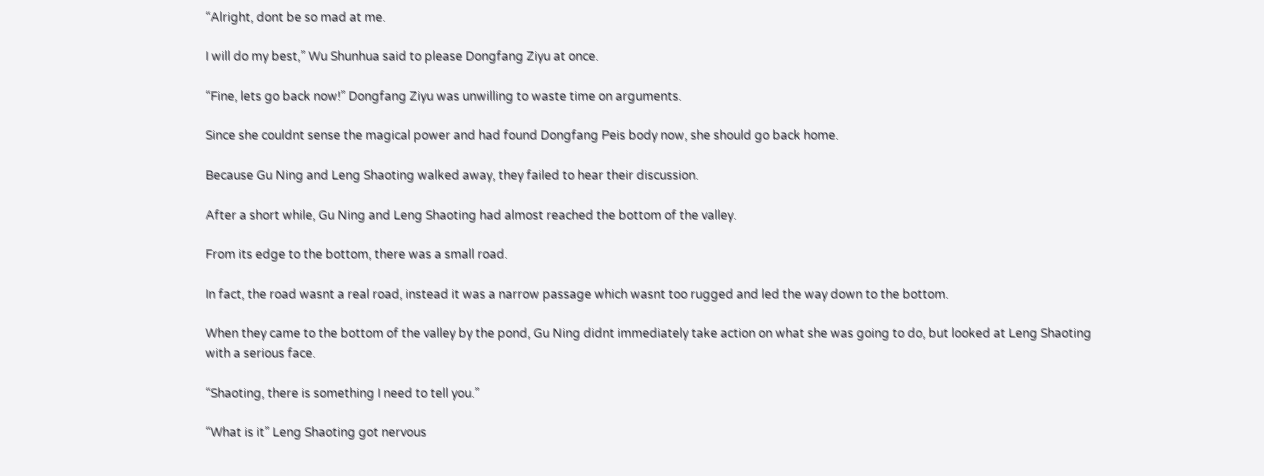“Alright, dont be so mad at me.

I will do my best,” Wu Shunhua said to please Dongfang Ziyu at once.

“Fine, lets go back now!” Dongfang Ziyu was unwilling to waste time on arguments.

Since she couldnt sense the magical power and had found Dongfang Peis body now, she should go back home.

Because Gu Ning and Leng Shaoting walked away, they failed to hear their discussion.

After a short while, Gu Ning and Leng Shaoting had almost reached the bottom of the valley.

From its edge to the bottom, there was a small road.

In fact, the road wasnt a real road, instead it was a narrow passage which wasnt too rugged and led the way down to the bottom.

When they came to the bottom of the valley by the pond, Gu Ning didnt immediately take action on what she was going to do, but looked at Leng Shaoting with a serious face.

“Shaoting, there is something I need to tell you.”

“What is it” Leng Shaoting got nervous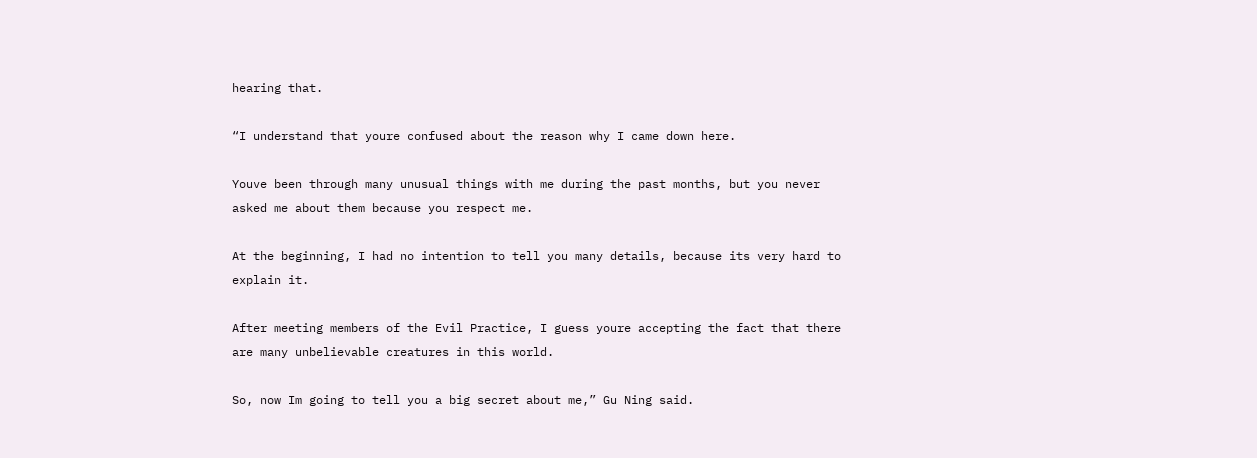hearing that.

“I understand that youre confused about the reason why I came down here.

Youve been through many unusual things with me during the past months, but you never asked me about them because you respect me.

At the beginning, I had no intention to tell you many details, because its very hard to explain it.

After meeting members of the Evil Practice, I guess youre accepting the fact that there are many unbelievable creatures in this world.

So, now Im going to tell you a big secret about me,” Gu Ning said.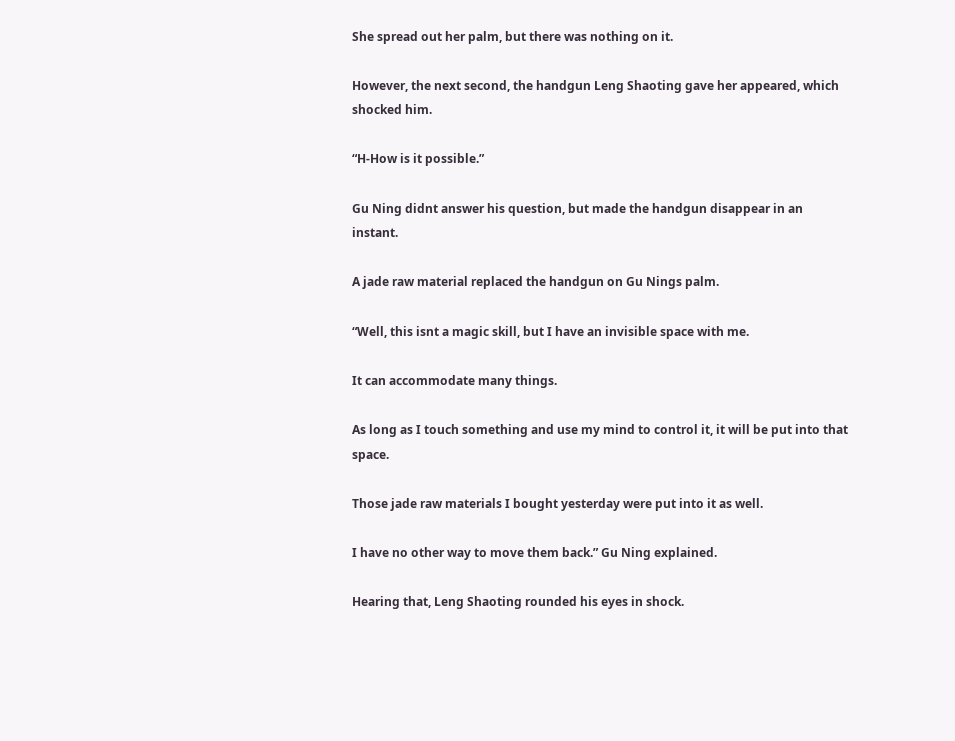She spread out her palm, but there was nothing on it.

However, the next second, the handgun Leng Shaoting gave her appeared, which shocked him.

“H-How is it possible.”

Gu Ning didnt answer his question, but made the handgun disappear in an instant.

A jade raw material replaced the handgun on Gu Nings palm.

“Well, this isnt a magic skill, but I have an invisible space with me.

It can accommodate many things.

As long as I touch something and use my mind to control it, it will be put into that space.

Those jade raw materials I bought yesterday were put into it as well.

I have no other way to move them back.” Gu Ning explained.

Hearing that, Leng Shaoting rounded his eyes in shock.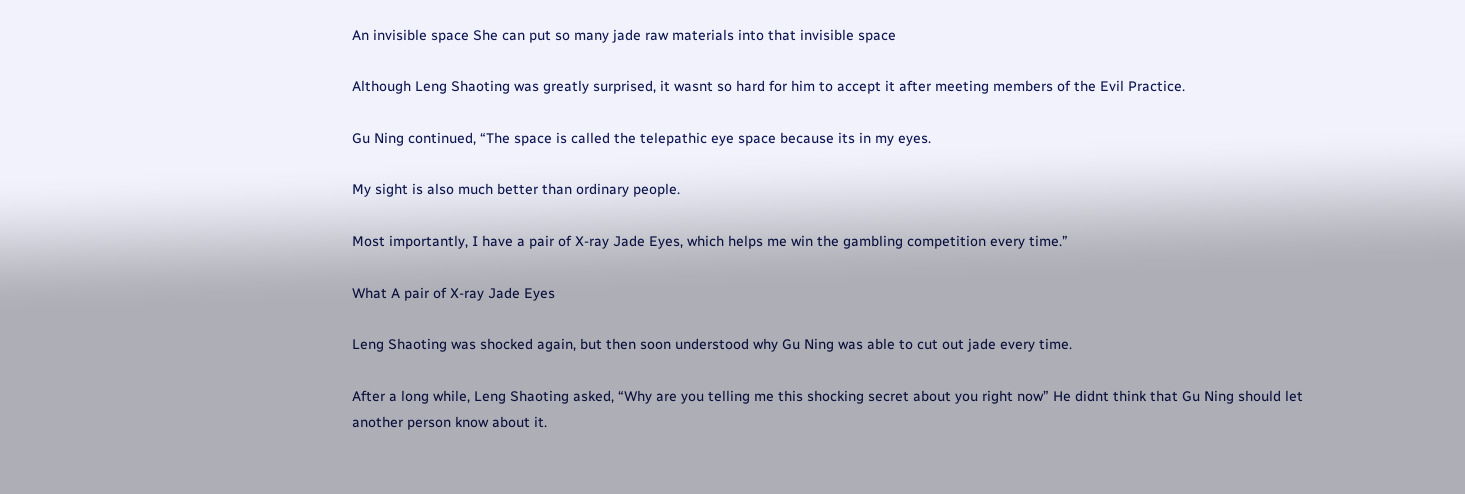An invisible space She can put so many jade raw materials into that invisible space

Although Leng Shaoting was greatly surprised, it wasnt so hard for him to accept it after meeting members of the Evil Practice.

Gu Ning continued, “The space is called the telepathic eye space because its in my eyes.

My sight is also much better than ordinary people.

Most importantly, I have a pair of X-ray Jade Eyes, which helps me win the gambling competition every time.”

What A pair of X-ray Jade Eyes

Leng Shaoting was shocked again, but then soon understood why Gu Ning was able to cut out jade every time.

After a long while, Leng Shaoting asked, “Why are you telling me this shocking secret about you right now” He didnt think that Gu Ning should let another person know about it.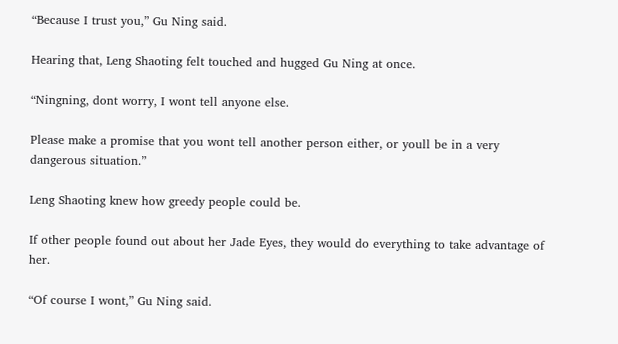“Because I trust you,” Gu Ning said.

Hearing that, Leng Shaoting felt touched and hugged Gu Ning at once.

“Ningning, dont worry, I wont tell anyone else.

Please make a promise that you wont tell another person either, or youll be in a very dangerous situation.”

Leng Shaoting knew how greedy people could be.

If other people found out about her Jade Eyes, they would do everything to take advantage of her.

“Of course I wont,” Gu Ning said.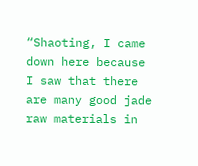“Shaoting, I came down here because I saw that there are many good jade raw materials in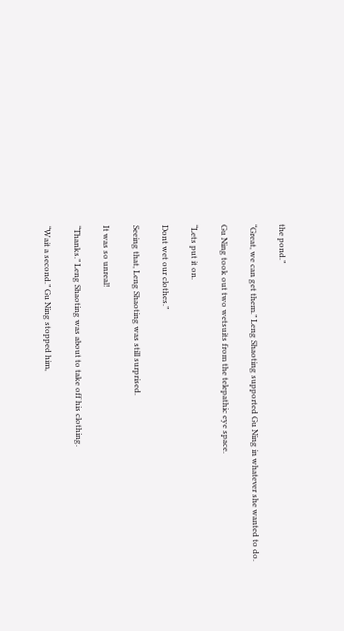the pond.”

“Great, we can get them.” Leng Shaoting supported Gu Ning in whatever she wanted to do.

Gu Ning took out two wetsuits from the telepathic eye space.

“Lets put it on.

Dont wet our clothes.”

Seeing that, Leng Shaoting was still surprised.

It was so unreal!

“Thanks.” Leng Shaoting was about to take off his clothing.

“Wait a second.” Gu Ning stopped him,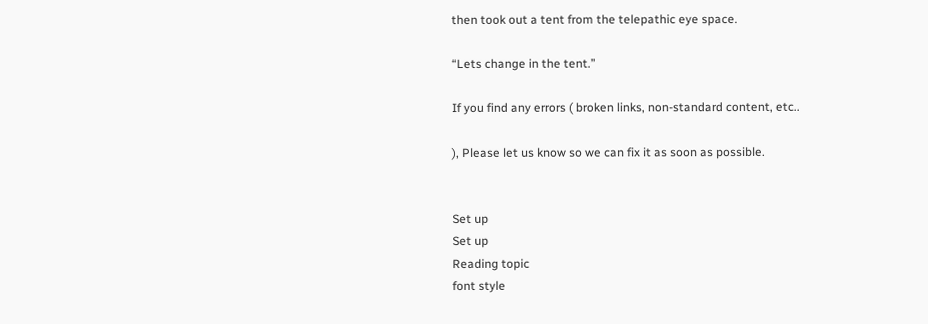then took out a tent from the telepathic eye space.

“Lets change in the tent.”

If you find any errors ( broken links, non-standard content, etc..

), Please let us know so we can fix it as soon as possible.


Set up
Set up
Reading topic
font style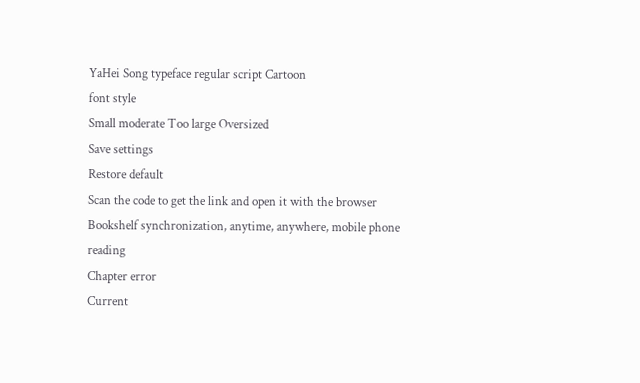YaHei Song typeface regular script Cartoon
font style
Small moderate Too large Oversized
Save settings
Restore default
Scan the code to get the link and open it with the browser
Bookshelf synchronization, anytime, anywhere, mobile phone reading
Chapter error
Current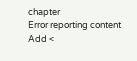chapter
Error reporting content
Add <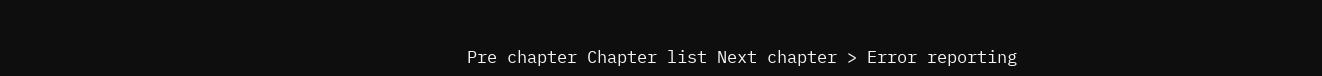Pre chapter Chapter list Next chapter > Error reporting